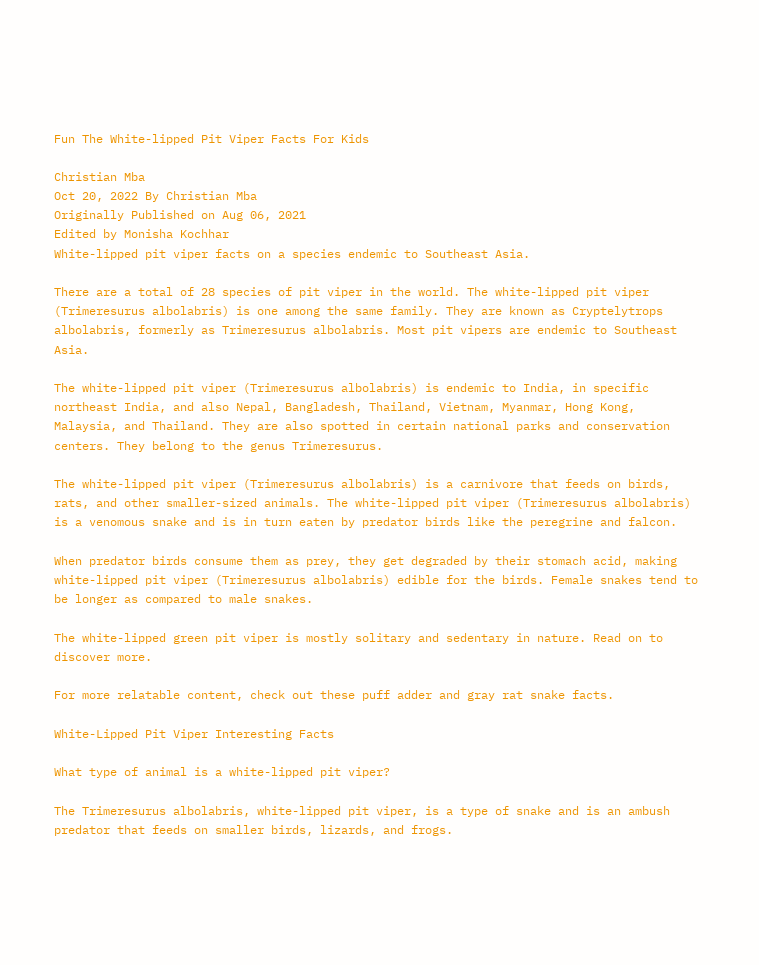Fun The White-lipped Pit Viper Facts For Kids

Christian Mba
Oct 20, 2022 By Christian Mba
Originally Published on Aug 06, 2021
Edited by Monisha Kochhar
White-lipped pit viper facts on a species endemic to Southeast Asia.

There are a total of 28 species of pit viper in the world. The white-lipped pit viper (Trimeresurus albolabris) is one among the same family. They are known as Cryptelytrops albolabris, formerly as Trimeresurus albolabris. Most pit vipers are endemic to Southeast Asia.

The white-lipped pit viper (Trimeresurus albolabris) is endemic to India, in specific northeast India, and also Nepal, Bangladesh, Thailand, Vietnam, Myanmar, Hong Kong, Malaysia, and Thailand. They are also spotted in certain national parks and conservation centers. They belong to the genus Trimeresurus.

The white-lipped pit viper (Trimeresurus albolabris) is a carnivore that feeds on birds, rats, and other smaller-sized animals. The white-lipped pit viper (Trimeresurus albolabris) is a venomous snake and is in turn eaten by predator birds like the peregrine and falcon.

When predator birds consume them as prey, they get degraded by their stomach acid, making white-lipped pit viper (Trimeresurus albolabris) edible for the birds. Female snakes tend to be longer as compared to male snakes.

The white-lipped green pit viper is mostly solitary and sedentary in nature. Read on to discover more.

For more relatable content, check out these puff adder and gray rat snake facts.

White-Lipped Pit Viper Interesting Facts

What type of animal is a white-lipped pit viper?

The Trimeresurus albolabris, white-lipped pit viper, is a type of snake and is an ambush predator that feeds on smaller birds, lizards, and frogs.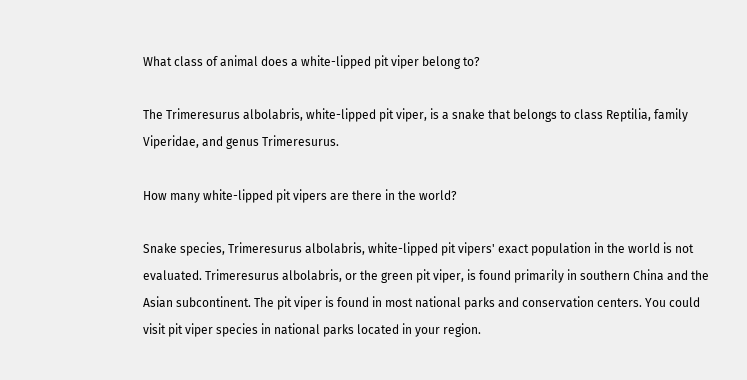What class of animal does a white-lipped pit viper belong to?

The Trimeresurus albolabris, white-lipped pit viper, is a snake that belongs to class Reptilia, family Viperidae, and genus Trimeresurus.

How many white-lipped pit vipers are there in the world?

Snake species, Trimeresurus albolabris, white-lipped pit vipers' exact population in the world is not evaluated. Trimeresurus albolabris, or the green pit viper, is found primarily in southern China and the Asian subcontinent. The pit viper is found in most national parks and conservation centers. You could visit pit viper species in national parks located in your region.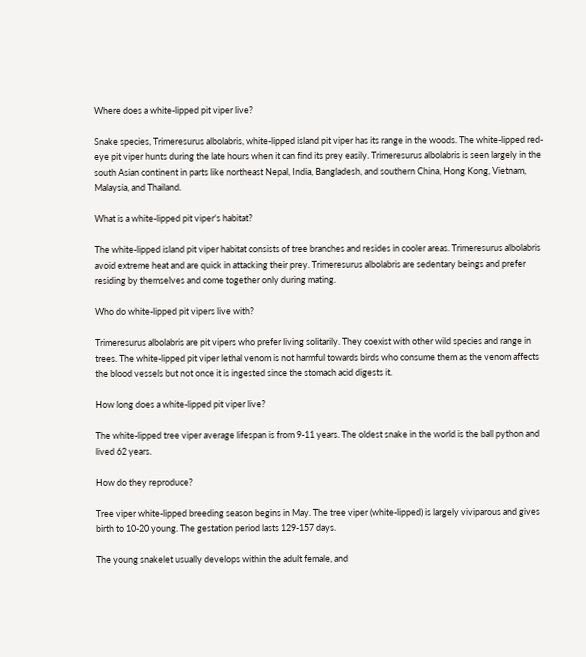Where does a white-lipped pit viper live?

Snake species, Trimeresurus albolabris, white-lipped island pit viper has its range in the woods. The white-lipped red-eye pit viper hunts during the late hours when it can find its prey easily. Trimeresurus albolabris is seen largely in the south Asian continent in parts like northeast Nepal, India, Bangladesh, and southern China, Hong Kong, Vietnam, Malaysia, and Thailand.

What is a white-lipped pit viper's habitat?

The white-lipped island pit viper habitat consists of tree branches and resides in cooler areas. Trimeresurus albolabris avoid extreme heat and are quick in attacking their prey. Trimeresurus albolabris are sedentary beings and prefer residing by themselves and come together only during mating.

Who do white-lipped pit vipers live with?

Trimeresurus albolabris are pit vipers who prefer living solitarily. They coexist with other wild species and range in trees. The white-lipped pit viper lethal venom is not harmful towards birds who consume them as the venom affects the blood vessels but not once it is ingested since the stomach acid digests it.

How long does a white-lipped pit viper live?

The white-lipped tree viper average lifespan is from 9-11 years. The oldest snake in the world is the ball python and lived 62 years.

How do they reproduce?

Tree viper white-lipped breeding season begins in May. The tree viper (white-lipped) is largely viviparous and gives birth to 10-20 young. The gestation period lasts 129-157 days.

The young snakelet usually develops within the adult female, and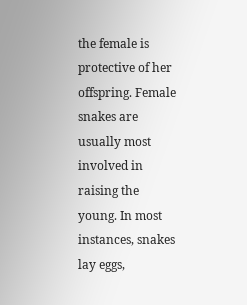the female is protective of her offspring. Female snakes are usually most involved in raising the young. In most instances, snakes lay eggs,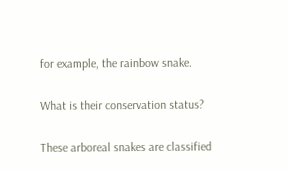for example, the rainbow snake.

What is their conservation status?

These arboreal snakes are classified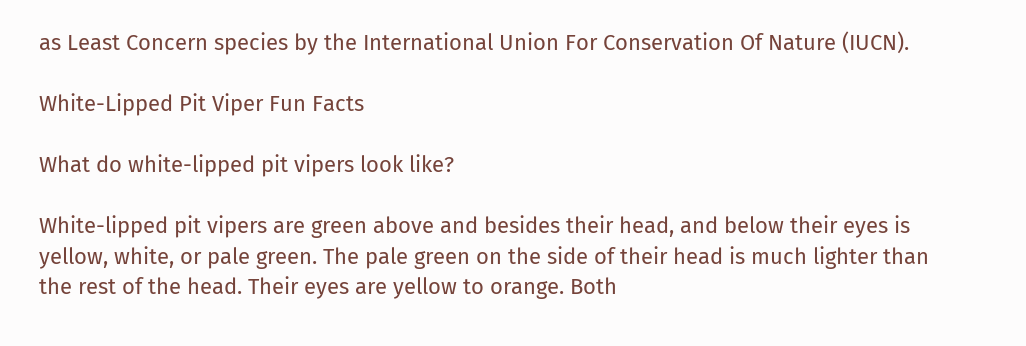as Least Concern species by the International Union For Conservation Of Nature (IUCN).

White-Lipped Pit Viper Fun Facts

What do white-lipped pit vipers look like?

White-lipped pit vipers are green above and besides their head, and below their eyes is yellow, white, or pale green. The pale green on the side of their head is much lighter than the rest of the head. Their eyes are yellow to orange. Both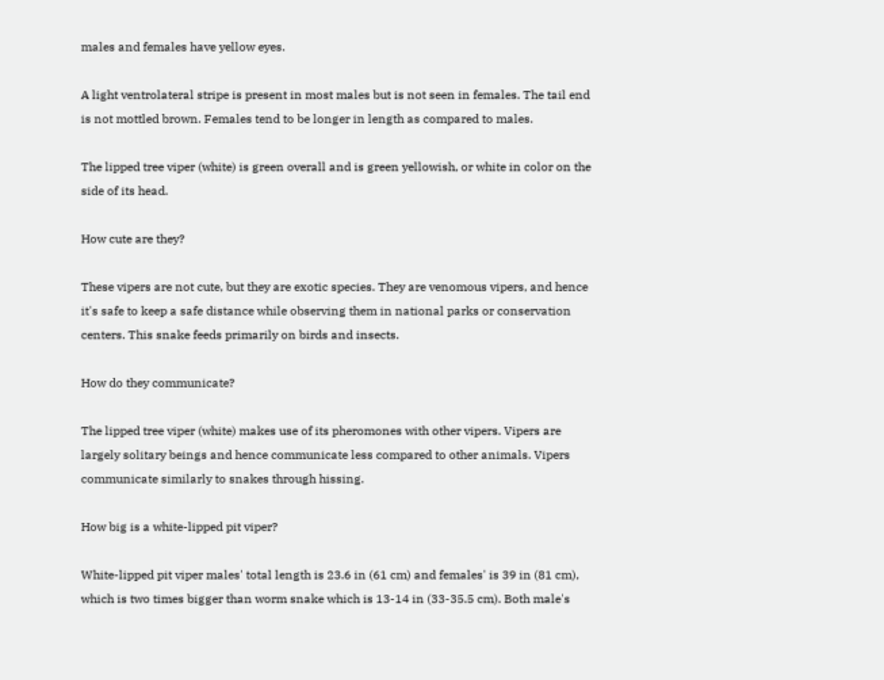males and females have yellow eyes.

A light ventrolateral stripe is present in most males but is not seen in females. The tail end is not mottled brown. Females tend to be longer in length as compared to males.

The lipped tree viper (white) is green overall and is green yellowish, or white in color on the side of its head.

How cute are they?

These vipers are not cute, but they are exotic species. They are venomous vipers, and hence it's safe to keep a safe distance while observing them in national parks or conservation centers. This snake feeds primarily on birds and insects.

How do they communicate?

The lipped tree viper (white) makes use of its pheromones with other vipers. Vipers are largely solitary beings and hence communicate less compared to other animals. Vipers communicate similarly to snakes through hissing.

How big is a white-lipped pit viper?

White-lipped pit viper males' total length is 23.6 in (61 cm) and females' is 39 in (81 cm), which is two times bigger than worm snake which is 13-14 in (33-35.5 cm). Both male's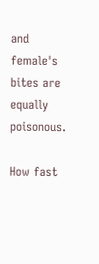and female's bites are equally poisonous.

How fast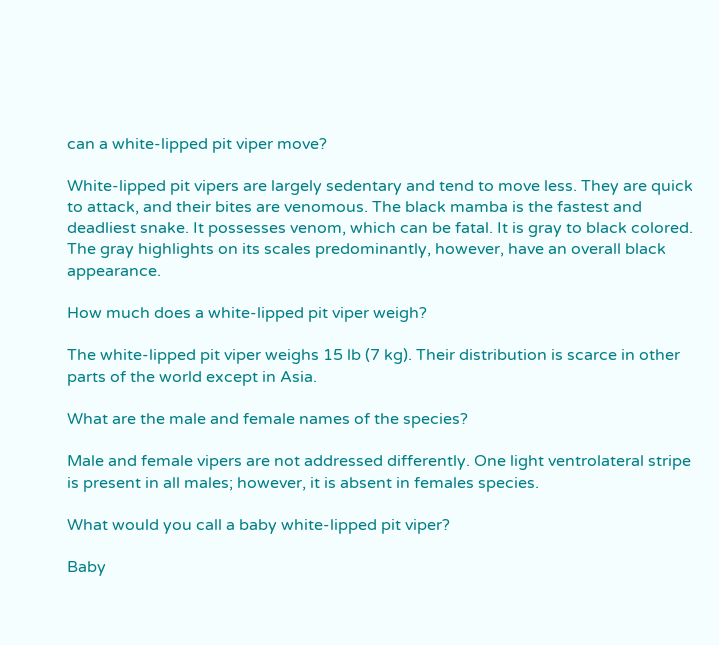can a white-lipped pit viper move?

White-lipped pit vipers are largely sedentary and tend to move less. They are quick to attack, and their bites are venomous. The black mamba is the fastest and deadliest snake. It possesses venom, which can be fatal. It is gray to black colored. The gray highlights on its scales predominantly, however, have an overall black appearance.

How much does a white-lipped pit viper weigh?

The white-lipped pit viper weighs 15 lb (7 kg). Their distribution is scarce in other parts of the world except in Asia.

What are the male and female names of the species?

Male and female vipers are not addressed differently. One light ventrolateral stripe is present in all males; however, it is absent in females species.

What would you call a baby white-lipped pit viper?

Baby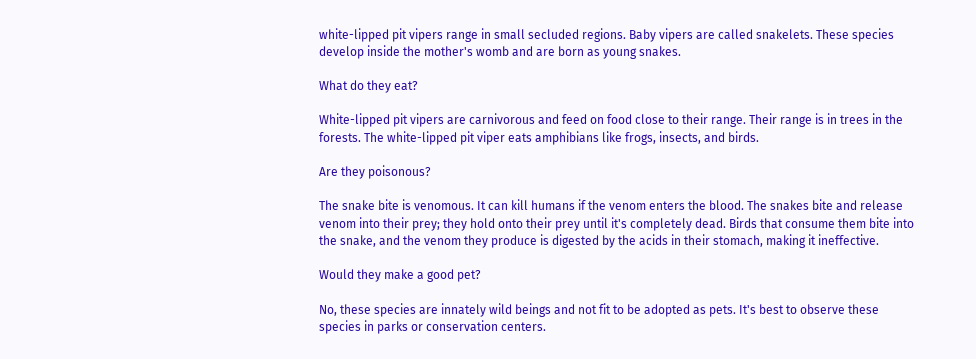white-lipped pit vipers range in small secluded regions. Baby vipers are called snakelets. These species develop inside the mother's womb and are born as young snakes.

What do they eat?

White-lipped pit vipers are carnivorous and feed on food close to their range. Their range is in trees in the forests. The white-lipped pit viper eats amphibians like frogs, insects, and birds.

Are they poisonous?

The snake bite is venomous. It can kill humans if the venom enters the blood. The snakes bite and release venom into their prey; they hold onto their prey until it's completely dead. Birds that consume them bite into the snake, and the venom they produce is digested by the acids in their stomach, making it ineffective.

Would they make a good pet?

No, these species are innately wild beings and not fit to be adopted as pets. It's best to observe these species in parks or conservation centers.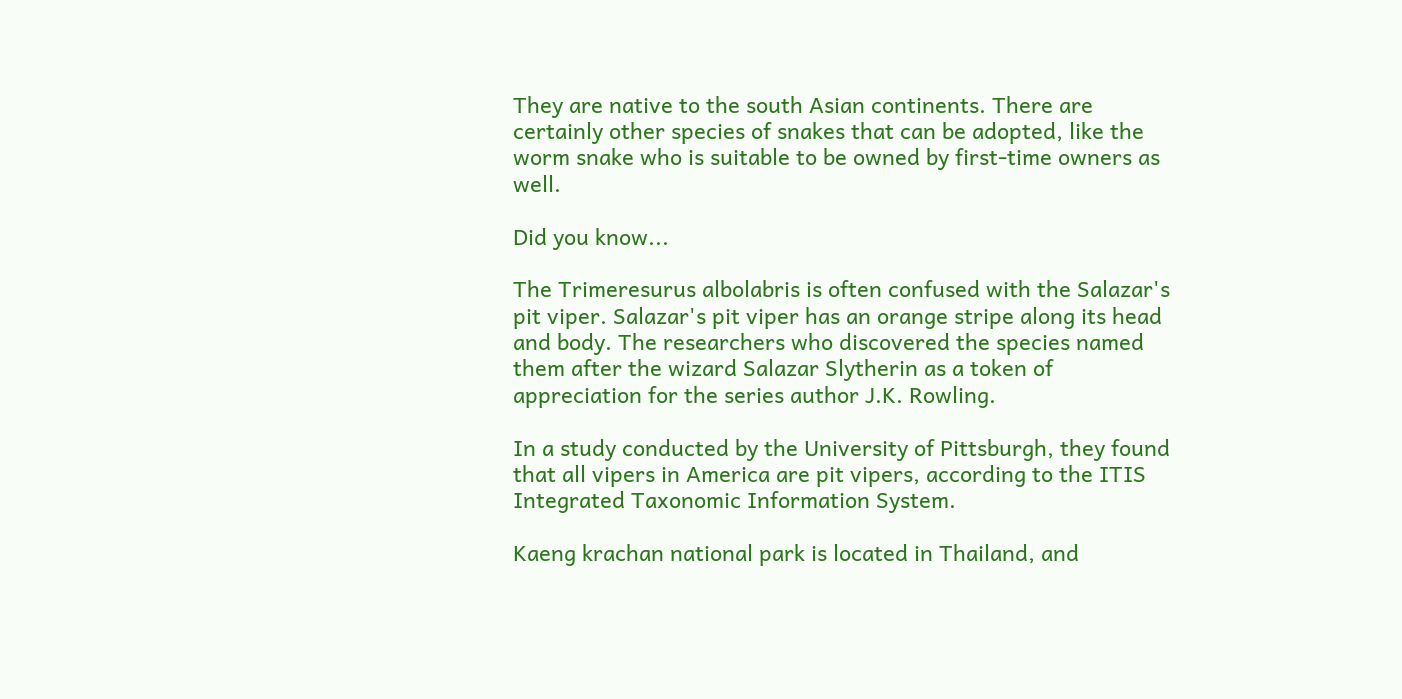They are native to the south Asian continents. There are certainly other species of snakes that can be adopted, like the worm snake who is suitable to be owned by first-time owners as well.

Did you know...

The Trimeresurus albolabris is often confused with the Salazar's pit viper. Salazar's pit viper has an orange stripe along its head and body. The researchers who discovered the species named them after the wizard Salazar Slytherin as a token of appreciation for the series author J.K. Rowling.

In a study conducted by the University of Pittsburgh, they found that all vipers in America are pit vipers, according to the ITIS Integrated Taxonomic Information System.

Kaeng krachan national park is located in Thailand, and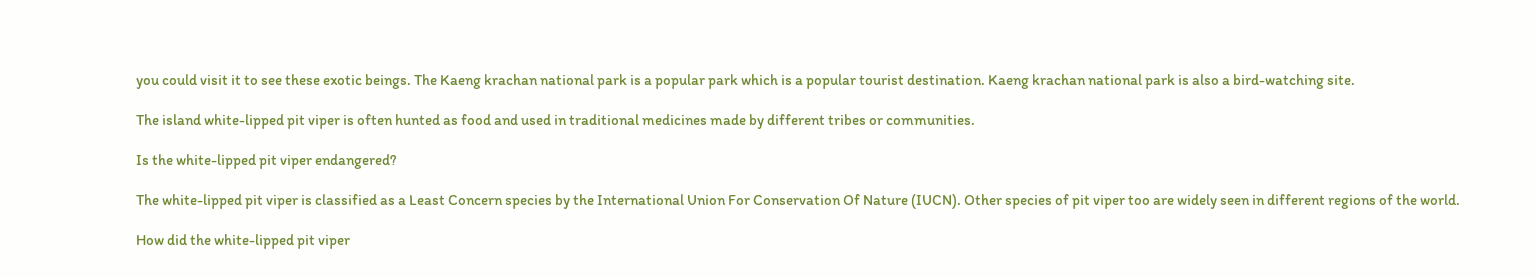you could visit it to see these exotic beings. The Kaeng krachan national park is a popular park which is a popular tourist destination. Kaeng krachan national park is also a bird-watching site.

The island white-lipped pit viper is often hunted as food and used in traditional medicines made by different tribes or communities.

Is the white-lipped pit viper endangered?

The white-lipped pit viper is classified as a Least Concern species by the International Union For Conservation Of Nature (IUCN). Other species of pit viper too are widely seen in different regions of the world.

How did the white-lipped pit viper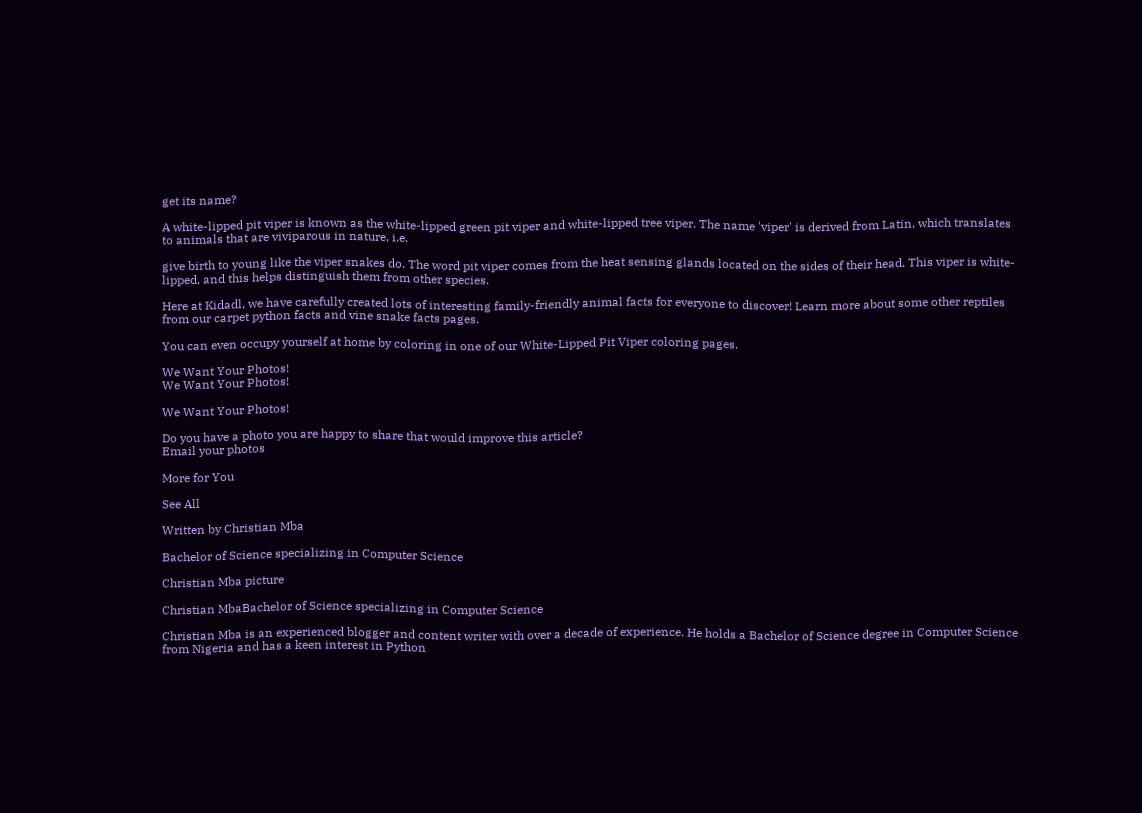get its name?

A white-lipped pit viper is known as the white-lipped green pit viper and white-lipped tree viper. The name 'viper' is derived from Latin, which translates to animals that are viviparous in nature, i.e.

give birth to young like the viper snakes do. The word pit viper comes from the heat sensing glands located on the sides of their head. This viper is white-lipped, and this helps distinguish them from other species.

Here at Kidadl, we have carefully created lots of interesting family-friendly animal facts for everyone to discover! Learn more about some other reptiles from our carpet python facts and vine snake facts pages.

You can even occupy yourself at home by coloring in one of our White-Lipped Pit Viper coloring pages.

We Want Your Photos!
We Want Your Photos!

We Want Your Photos!

Do you have a photo you are happy to share that would improve this article?
Email your photos

More for You

See All

Written by Christian Mba

Bachelor of Science specializing in Computer Science

Christian Mba picture

Christian MbaBachelor of Science specializing in Computer Science

Christian Mba is an experienced blogger and content writer with over a decade of experience. He holds a Bachelor of Science degree in Computer Science from Nigeria and has a keen interest in Python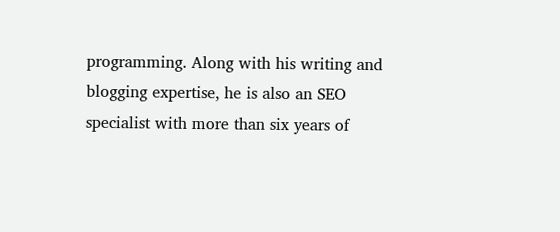programming. Along with his writing and blogging expertise, he is also an SEO specialist with more than six years of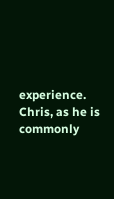experience. Chris, as he is commonly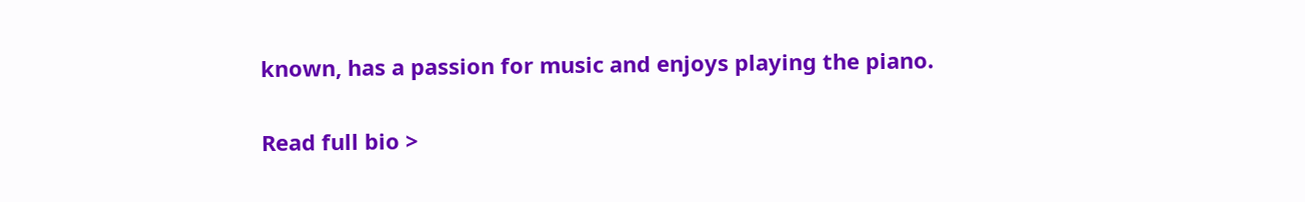known, has a passion for music and enjoys playing the piano.

Read full bio >